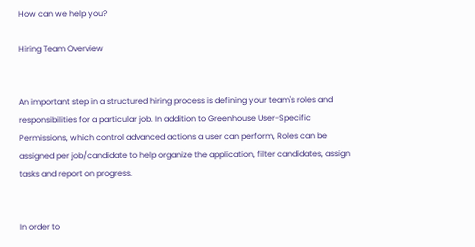How can we help you?

Hiring Team Overview


An important step in a structured hiring process is defining your team's roles and responsibilities for a particular job. In addition to Greenhouse User-Specific Permissions, which control advanced actions a user can perform, Roles can be assigned per job/candidate to help organize the application, filter candidates, assign tasks and report on progress.


In order to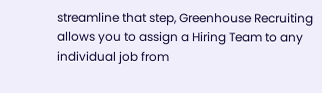streamline that step, Greenhouse Recruiting allows you to assign a Hiring Team to any individual job from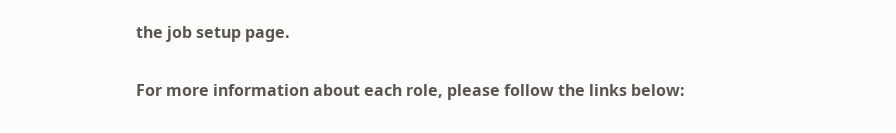the job setup page.


For more information about each role, please follow the links below: